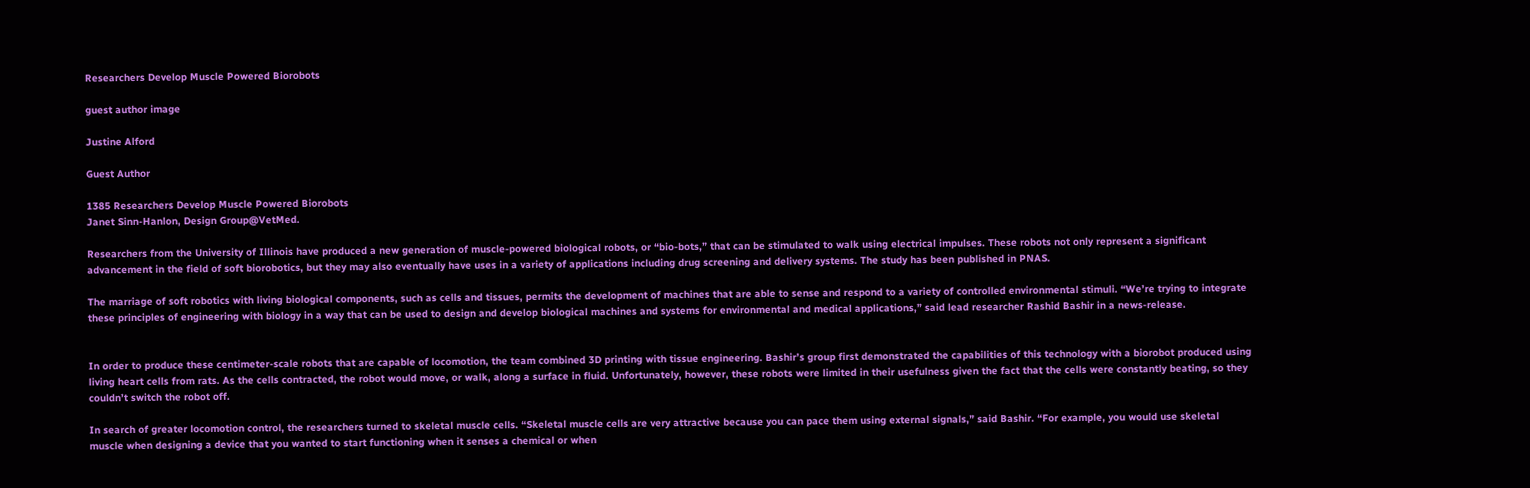Researchers Develop Muscle Powered Biorobots

guest author image

Justine Alford

Guest Author

1385 Researchers Develop Muscle Powered Biorobots
Janet Sinn-Hanlon, Design Group@VetMed.

Researchers from the University of Illinois have produced a new generation of muscle-powered biological robots, or “bio-bots,” that can be stimulated to walk using electrical impulses. These robots not only represent a significant advancement in the field of soft biorobotics, but they may also eventually have uses in a variety of applications including drug screening and delivery systems. The study has been published in PNAS.

The marriage of soft robotics with living biological components, such as cells and tissues, permits the development of machines that are able to sense and respond to a variety of controlled environmental stimuli. “We’re trying to integrate these principles of engineering with biology in a way that can be used to design and develop biological machines and systems for environmental and medical applications,” said lead researcher Rashid Bashir in a news-release.


In order to produce these centimeter-scale robots that are capable of locomotion, the team combined 3D printing with tissue engineering. Bashir’s group first demonstrated the capabilities of this technology with a biorobot produced using living heart cells from rats. As the cells contracted, the robot would move, or walk, along a surface in fluid. Unfortunately, however, these robots were limited in their usefulness given the fact that the cells were constantly beating, so they couldn’t switch the robot off.

In search of greater locomotion control, the researchers turned to skeletal muscle cells. “Skeletal muscle cells are very attractive because you can pace them using external signals,” said Bashir. “For example, you would use skeletal muscle when designing a device that you wanted to start functioning when it senses a chemical or when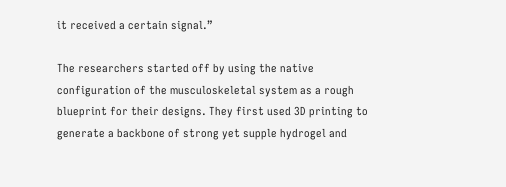it received a certain signal.”

The researchers started off by using the native configuration of the musculoskeletal system as a rough blueprint for their designs. They first used 3D printing to generate a backbone of strong yet supple hydrogel and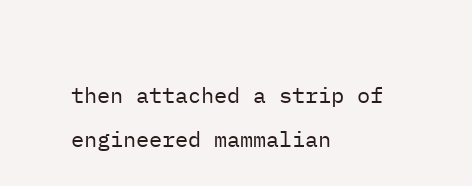then attached a strip of engineered mammalian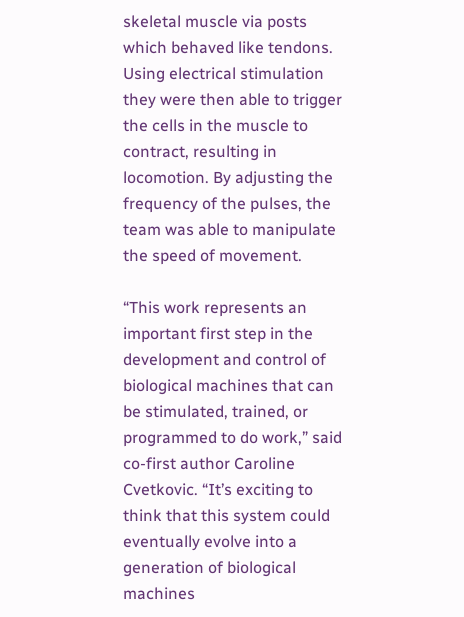skeletal muscle via posts which behaved like tendons. Using electrical stimulation they were then able to trigger the cells in the muscle to contract, resulting in locomotion. By adjusting the frequency of the pulses, the team was able to manipulate the speed of movement.

“This work represents an important first step in the development and control of biological machines that can be stimulated, trained, or programmed to do work,” said co-first author Caroline Cvetkovic. “It’s exciting to think that this system could eventually evolve into a generation of biological machines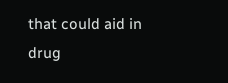that could aid in drug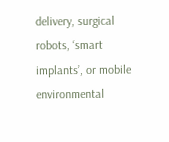delivery, surgical robots, ‘smart implants’, or mobile environmental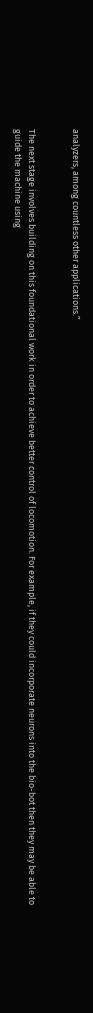analyzers, among countless other applications.”


The next stage involves building on this foundational work in order to achieve better control of locomotion. For example, if they could incorporate neurons into the bio-bot then they may be able to guide the machine using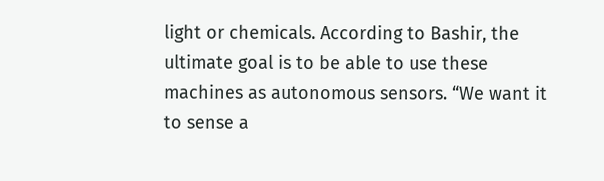light or chemicals. According to Bashir, the ultimate goal is to be able to use these machines as autonomous sensors. “We want it to sense a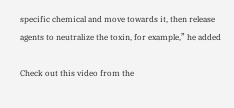specific chemical and move towards it, then release agents to neutralize the toxin, for example,” he added

Check out this video from the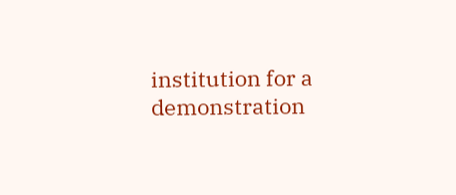institution for a demonstration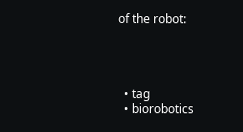of the robot:




  • tag
  • biorobotics